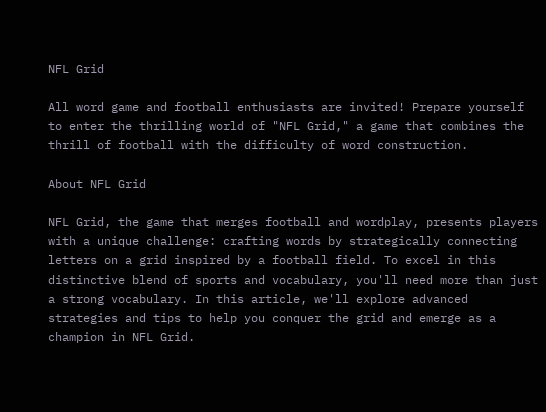NFL Grid

All word game and football enthusiasts are invited! Prepare yourself to enter the thrilling world of "NFL Grid," a game that combines the thrill of football with the difficulty of word construction.

About NFL Grid

NFL Grid, the game that merges football and wordplay, presents players with a unique challenge: crafting words by strategically connecting letters on a grid inspired by a football field. To excel in this distinctive blend of sports and vocabulary, you'll need more than just a strong vocabulary. In this article, we'll explore advanced strategies and tips to help you conquer the grid and emerge as a champion in NFL Grid.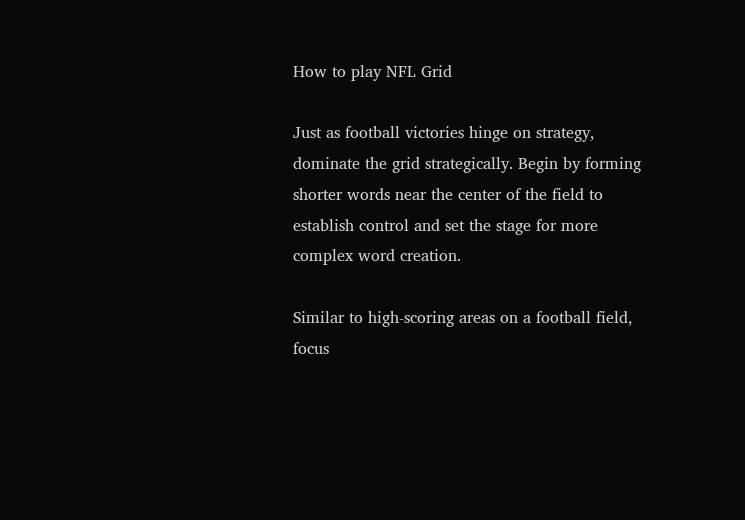How to play NFL Grid

Just as football victories hinge on strategy, dominate the grid strategically. Begin by forming shorter words near the center of the field to establish control and set the stage for more complex word creation.

Similar to high-scoring areas on a football field, focus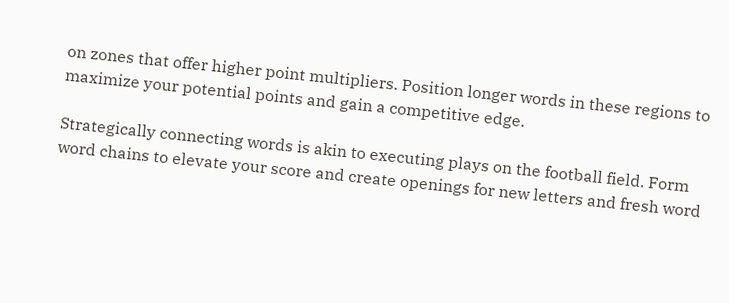on zones that offer higher point multipliers. Position longer words in these regions to maximize your potential points and gain a competitive edge.

Strategically connecting words is akin to executing plays on the football field. Form word chains to elevate your score and create openings for new letters and fresh word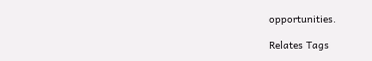opportunities.

Relates Tags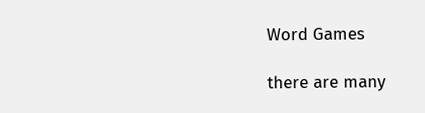Word Games

there are many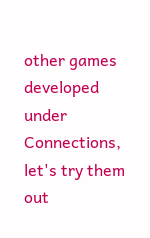other games developed under Connections, let's try them out